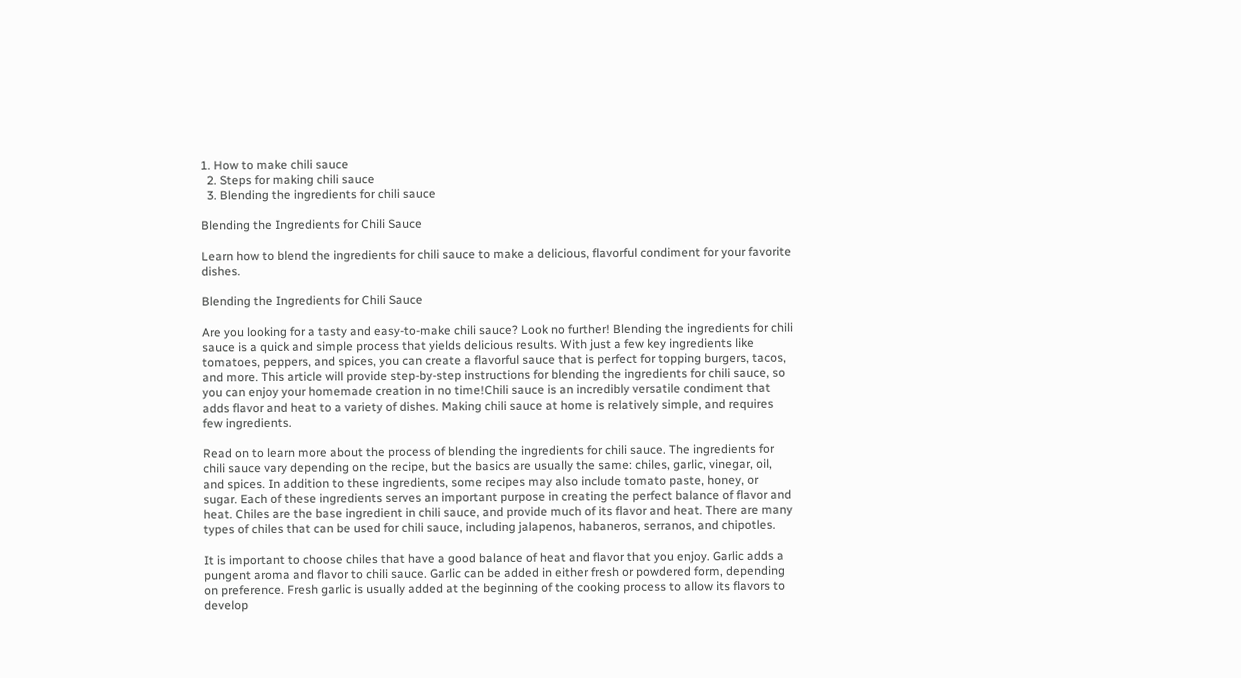1. How to make chili sauce
  2. Steps for making chili sauce
  3. Blending the ingredients for chili sauce

Blending the Ingredients for Chili Sauce

Learn how to blend the ingredients for chili sauce to make a delicious, flavorful condiment for your favorite dishes.

Blending the Ingredients for Chili Sauce

Are you looking for a tasty and easy-to-make chili sauce? Look no further! Blending the ingredients for chili sauce is a quick and simple process that yields delicious results. With just a few key ingredients like tomatoes, peppers, and spices, you can create a flavorful sauce that is perfect for topping burgers, tacos, and more. This article will provide step-by-step instructions for blending the ingredients for chili sauce, so you can enjoy your homemade creation in no time!Chili sauce is an incredibly versatile condiment that adds flavor and heat to a variety of dishes. Making chili sauce at home is relatively simple, and requires few ingredients.

Read on to learn more about the process of blending the ingredients for chili sauce. The ingredients for chili sauce vary depending on the recipe, but the basics are usually the same: chiles, garlic, vinegar, oil, and spices. In addition to these ingredients, some recipes may also include tomato paste, honey, or sugar. Each of these ingredients serves an important purpose in creating the perfect balance of flavor and heat. Chiles are the base ingredient in chili sauce, and provide much of its flavor and heat. There are many types of chiles that can be used for chili sauce, including jalapenos, habaneros, serranos, and chipotles.

It is important to choose chiles that have a good balance of heat and flavor that you enjoy. Garlic adds a pungent aroma and flavor to chili sauce. Garlic can be added in either fresh or powdered form, depending on preference. Fresh garlic is usually added at the beginning of the cooking process to allow its flavors to develop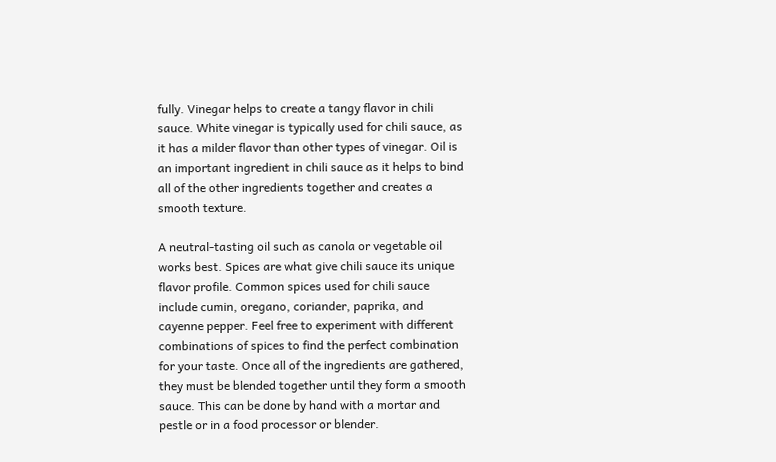fully. Vinegar helps to create a tangy flavor in chili sauce. White vinegar is typically used for chili sauce, as it has a milder flavor than other types of vinegar. Oil is an important ingredient in chili sauce as it helps to bind all of the other ingredients together and creates a smooth texture.

A neutral-tasting oil such as canola or vegetable oil works best. Spices are what give chili sauce its unique flavor profile. Common spices used for chili sauce include cumin, oregano, coriander, paprika, and cayenne pepper. Feel free to experiment with different combinations of spices to find the perfect combination for your taste. Once all of the ingredients are gathered, they must be blended together until they form a smooth sauce. This can be done by hand with a mortar and pestle or in a food processor or blender.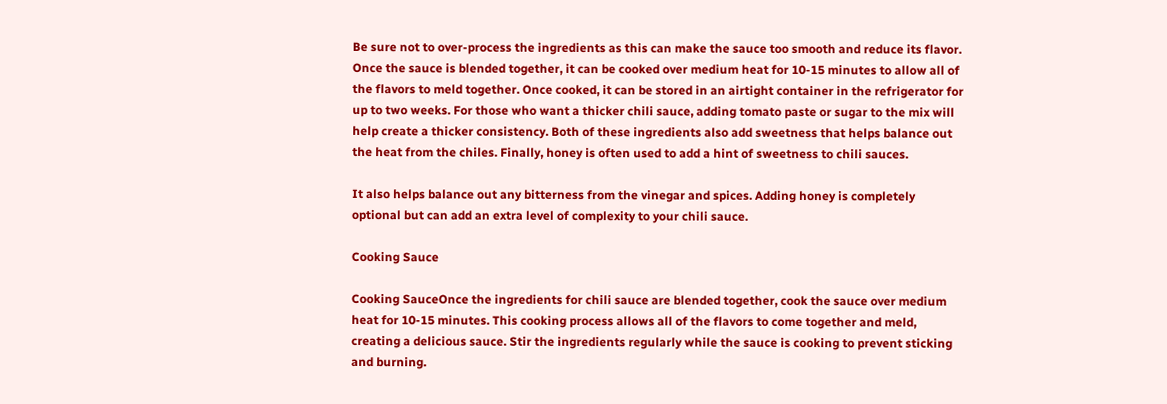Be sure not to over-process the ingredients as this can make the sauce too smooth and reduce its flavor. Once the sauce is blended together, it can be cooked over medium heat for 10-15 minutes to allow all of the flavors to meld together. Once cooked, it can be stored in an airtight container in the refrigerator for up to two weeks. For those who want a thicker chili sauce, adding tomato paste or sugar to the mix will help create a thicker consistency. Both of these ingredients also add sweetness that helps balance out the heat from the chiles. Finally, honey is often used to add a hint of sweetness to chili sauces.

It also helps balance out any bitterness from the vinegar and spices. Adding honey is completely optional but can add an extra level of complexity to your chili sauce.

Cooking Sauce

Cooking SauceOnce the ingredients for chili sauce are blended together, cook the sauce over medium heat for 10-15 minutes. This cooking process allows all of the flavors to come together and meld, creating a delicious sauce. Stir the ingredients regularly while the sauce is cooking to prevent sticking and burning.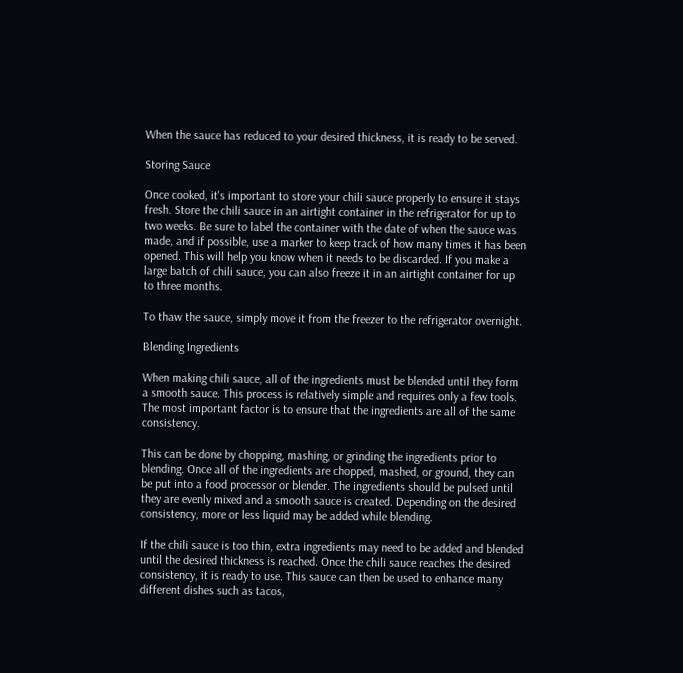When the sauce has reduced to your desired thickness, it is ready to be served.

Storing Sauce

Once cooked, it's important to store your chili sauce properly to ensure it stays fresh. Store the chili sauce in an airtight container in the refrigerator for up to two weeks. Be sure to label the container with the date of when the sauce was made, and if possible, use a marker to keep track of how many times it has been opened. This will help you know when it needs to be discarded. If you make a large batch of chili sauce, you can also freeze it in an airtight container for up to three months.

To thaw the sauce, simply move it from the freezer to the refrigerator overnight.

Blending Ingredients

When making chili sauce, all of the ingredients must be blended until they form a smooth sauce. This process is relatively simple and requires only a few tools. The most important factor is to ensure that the ingredients are all of the same consistency.

This can be done by chopping, mashing, or grinding the ingredients prior to blending. Once all of the ingredients are chopped, mashed, or ground, they can be put into a food processor or blender. The ingredients should be pulsed until they are evenly mixed and a smooth sauce is created. Depending on the desired consistency, more or less liquid may be added while blending.

If the chili sauce is too thin, extra ingredients may need to be added and blended until the desired thickness is reached. Once the chili sauce reaches the desired consistency, it is ready to use. This sauce can then be used to enhance many different dishes such as tacos,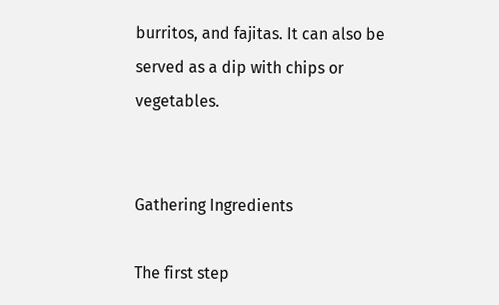burritos, and fajitas. It can also be served as a dip with chips or vegetables.


Gathering Ingredients

The first step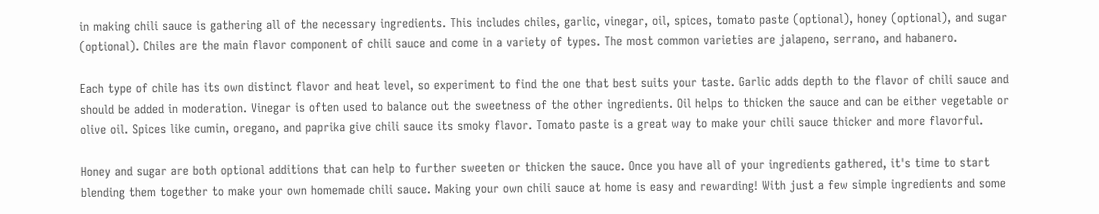in making chili sauce is gathering all of the necessary ingredients. This includes chiles, garlic, vinegar, oil, spices, tomato paste (optional), honey (optional), and sugar (optional). Chiles are the main flavor component of chili sauce and come in a variety of types. The most common varieties are jalapeno, serrano, and habanero.

Each type of chile has its own distinct flavor and heat level, so experiment to find the one that best suits your taste. Garlic adds depth to the flavor of chili sauce and should be added in moderation. Vinegar is often used to balance out the sweetness of the other ingredients. Oil helps to thicken the sauce and can be either vegetable or olive oil. Spices like cumin, oregano, and paprika give chili sauce its smoky flavor. Tomato paste is a great way to make your chili sauce thicker and more flavorful.

Honey and sugar are both optional additions that can help to further sweeten or thicken the sauce. Once you have all of your ingredients gathered, it's time to start blending them together to make your own homemade chili sauce. Making your own chili sauce at home is easy and rewarding! With just a few simple ingredients and some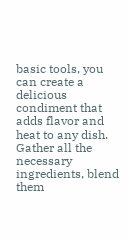basic tools, you can create a delicious condiment that adds flavor and heat to any dish. Gather all the necessary ingredients, blend them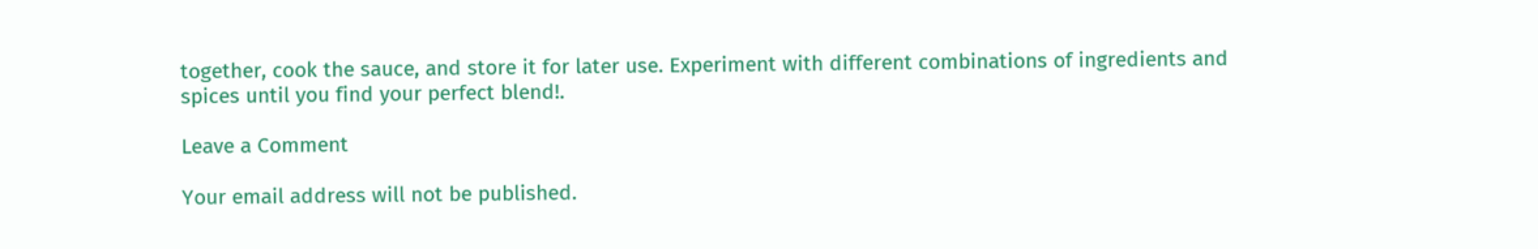together, cook the sauce, and store it for later use. Experiment with different combinations of ingredients and spices until you find your perfect blend!.

Leave a Comment

Your email address will not be published.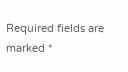Required fields are marked *